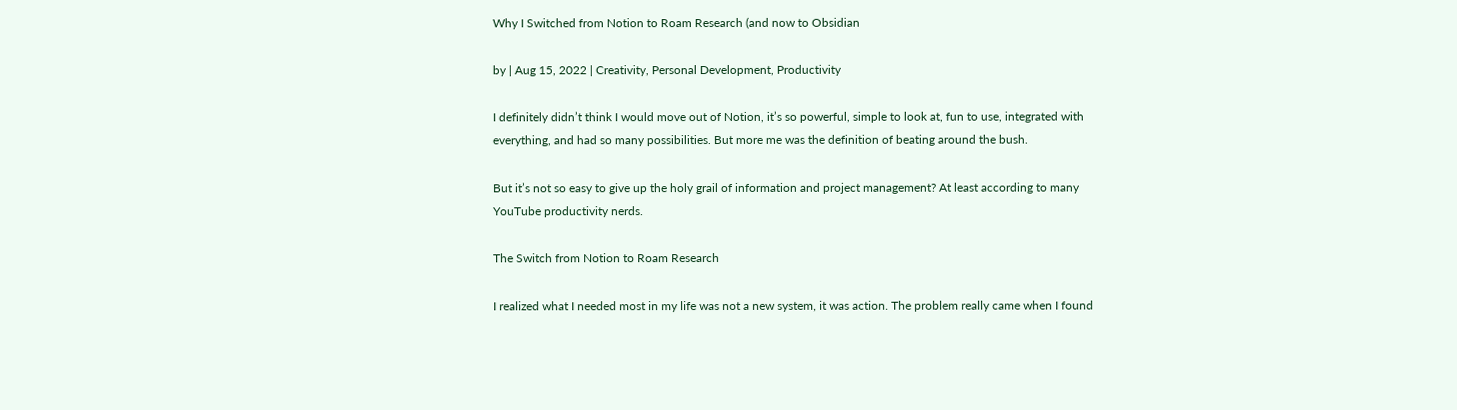Why I Switched from Notion to Roam Research (and now to Obsidian

by | Aug 15, 2022 | Creativity, Personal Development, Productivity

I definitely didn’t think I would move out of Notion, it’s so powerful, simple to look at, fun to use, integrated with everything, and had so many possibilities. But more me was the definition of beating around the bush.

But it’s not so easy to give up the holy grail of information and project management? At least according to many YouTube productivity nerds.

The Switch from Notion to Roam Research

I realized what I needed most in my life was not a new system, it was action. The problem really came when I found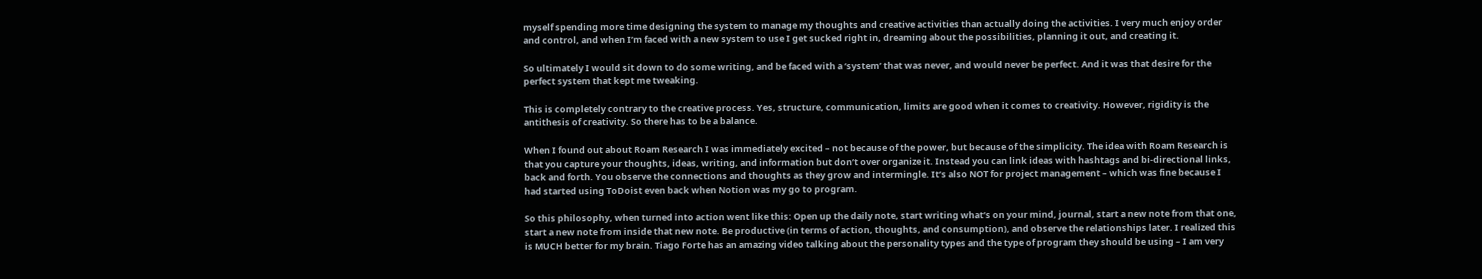myself spending more time designing the system to manage my thoughts and creative activities than actually doing the activities. I very much enjoy order and control, and when I’m faced with a new system to use I get sucked right in, dreaming about the possibilities, planning it out, and creating it.

So ultimately I would sit down to do some writing, and be faced with a ‘system’ that was never, and would never be perfect. And it was that desire for the perfect system that kept me tweaking.

This is completely contrary to the creative process. Yes, structure, communication, limits are good when it comes to creativity. However, rigidity is the antithesis of creativity. So there has to be a balance.

When I found out about Roam Research I was immediately excited – not because of the power, but because of the simplicity. The idea with Roam Research is that you capture your thoughts, ideas, writing, and information but don’t over organize it. Instead you can link ideas with hashtags and bi-directional links, back and forth. You observe the connections and thoughts as they grow and intermingle. It’s also NOT for project management – which was fine because I had started using ToDoist even back when Notion was my go to program.

So this philosophy, when turned into action went like this: Open up the daily note, start writing what’s on your mind, journal, start a new note from that one, start a new note from inside that new note. Be productive (in terms of action, thoughts, and consumption), and observe the relationships later. I realized this is MUCH better for my brain. Tiago Forte has an amazing video talking about the personality types and the type of program they should be using – I am very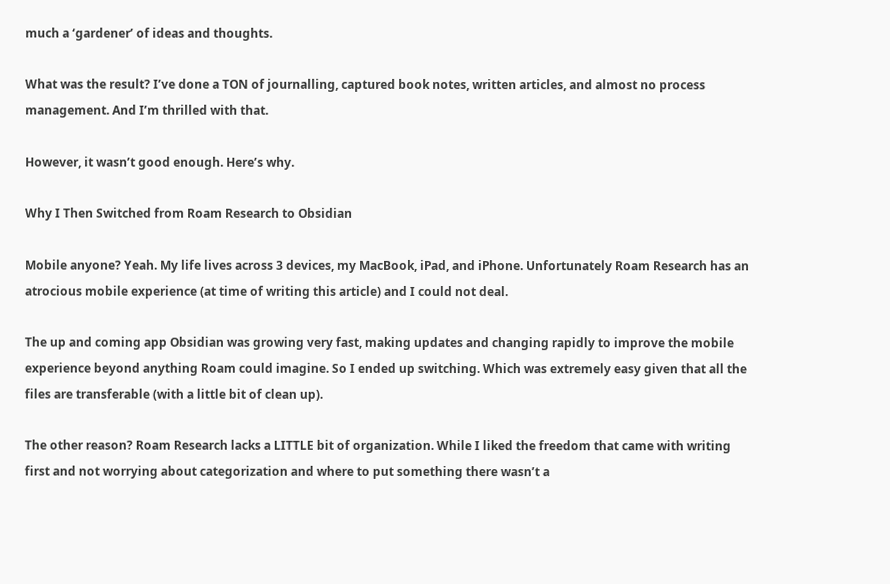much a ‘gardener’ of ideas and thoughts.

What was the result? I’ve done a TON of journalling, captured book notes, written articles, and almost no process management. And I’m thrilled with that.

However, it wasn’t good enough. Here’s why.

Why I Then Switched from Roam Research to Obsidian

Mobile anyone? Yeah. My life lives across 3 devices, my MacBook, iPad, and iPhone. Unfortunately Roam Research has an atrocious mobile experience (at time of writing this article) and I could not deal.

The up and coming app Obsidian was growing very fast, making updates and changing rapidly to improve the mobile experience beyond anything Roam could imagine. So I ended up switching. Which was extremely easy given that all the files are transferable (with a little bit of clean up).

The other reason? Roam Research lacks a LITTLE bit of organization. While I liked the freedom that came with writing first and not worrying about categorization and where to put something there wasn’t a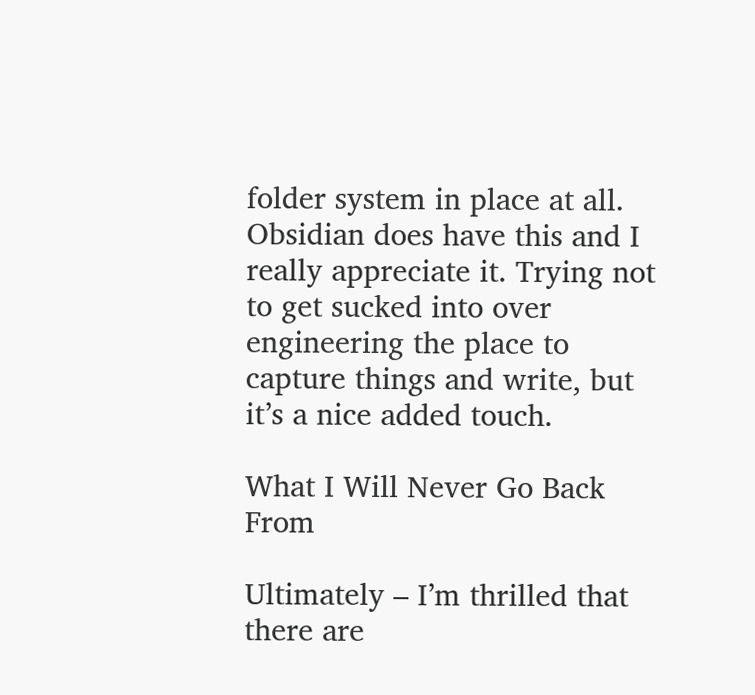folder system in place at all. Obsidian does have this and I really appreciate it. Trying not to get sucked into over engineering the place to capture things and write, but it’s a nice added touch.

What I Will Never Go Back From

Ultimately – I’m thrilled that there are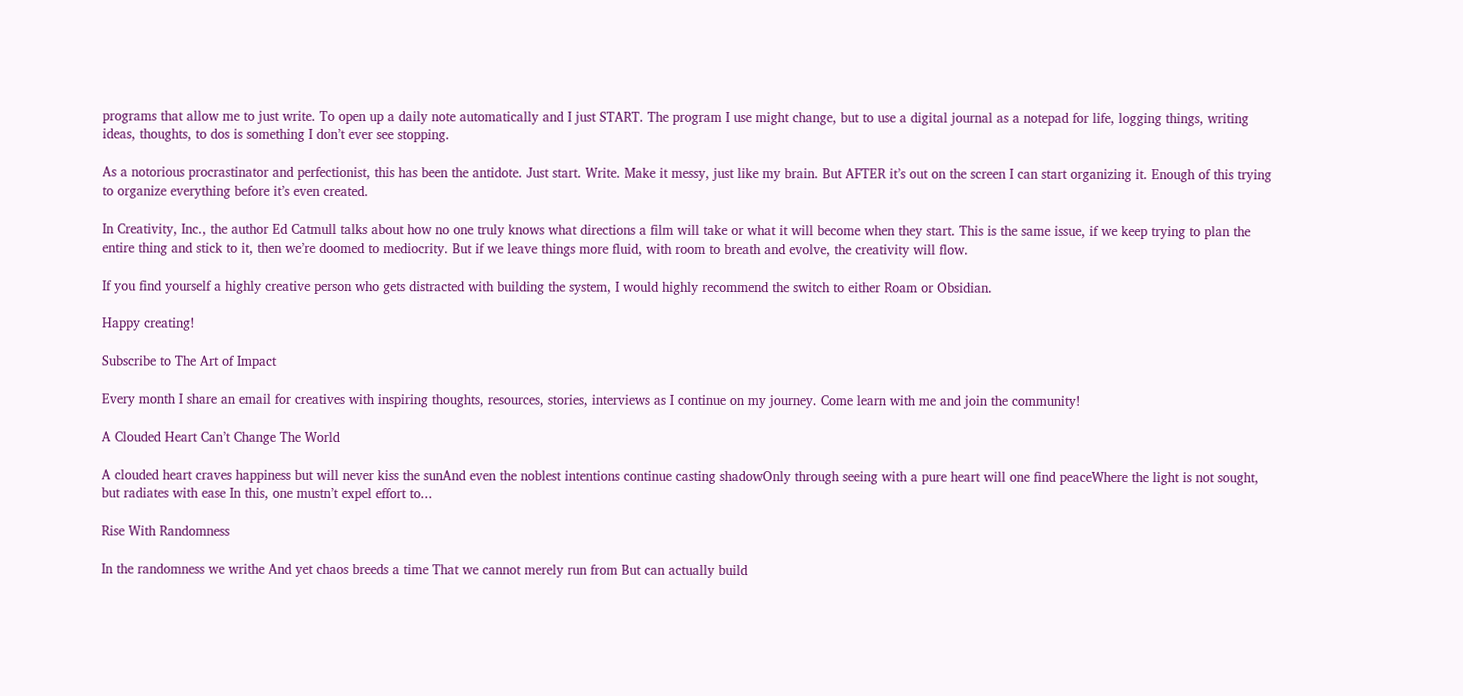programs that allow me to just write. To open up a daily note automatically and I just START. The program I use might change, but to use a digital journal as a notepad for life, logging things, writing ideas, thoughts, to dos is something I don’t ever see stopping.

As a notorious procrastinator and perfectionist, this has been the antidote. Just start. Write. Make it messy, just like my brain. But AFTER it’s out on the screen I can start organizing it. Enough of this trying to organize everything before it’s even created.

In Creativity, Inc., the author Ed Catmull talks about how no one truly knows what directions a film will take or what it will become when they start. This is the same issue, if we keep trying to plan the entire thing and stick to it, then we’re doomed to mediocrity. But if we leave things more fluid, with room to breath and evolve, the creativity will flow.

If you find yourself a highly creative person who gets distracted with building the system, I would highly recommend the switch to either Roam or Obsidian.

Happy creating!

Subscribe to The Art of Impact

Every month I share an email for creatives with inspiring thoughts, resources, stories, interviews as I continue on my journey. Come learn with me and join the community!

A Clouded Heart Can’t Change The World

A clouded heart craves happiness but will never kiss the sunAnd even the noblest intentions continue casting shadowOnly through seeing with a pure heart will one find peaceWhere the light is not sought, but radiates with ease In this, one mustn’t expel effort to...

Rise With Randomness

In the randomness we writhe And yet chaos breeds a time That we cannot merely run from But can actually build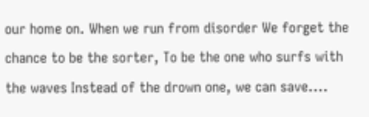our home on. When we run from disorder We forget the chance to be the sorter, To be the one who surfs with the waves Instead of the drown one, we can save....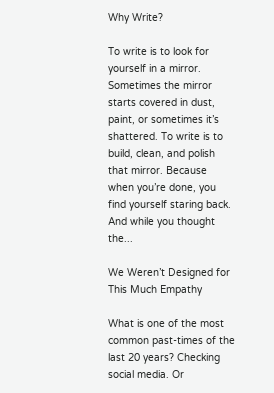Why Write?

To write is to look for yourself in a mirror. Sometimes the mirror starts covered in dust, paint, or sometimes it’s shattered. To write is to build, clean, and polish that mirror. Because when you’re done, you find yourself staring back. And while you thought the...

We Weren’t Designed for This Much Empathy

What is one of the most common past-times of the last 20 years? Checking social media. Or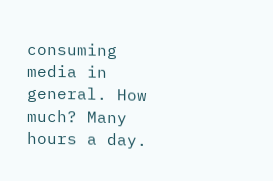consuming media in general. How much? Many hours a day.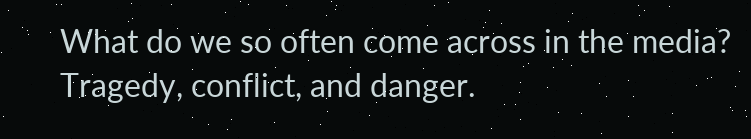What do we so often come across in the media? Tragedy, conflict, and danger.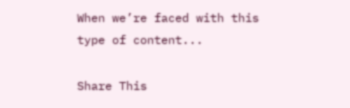When we’re faced with this type of content...

Share This